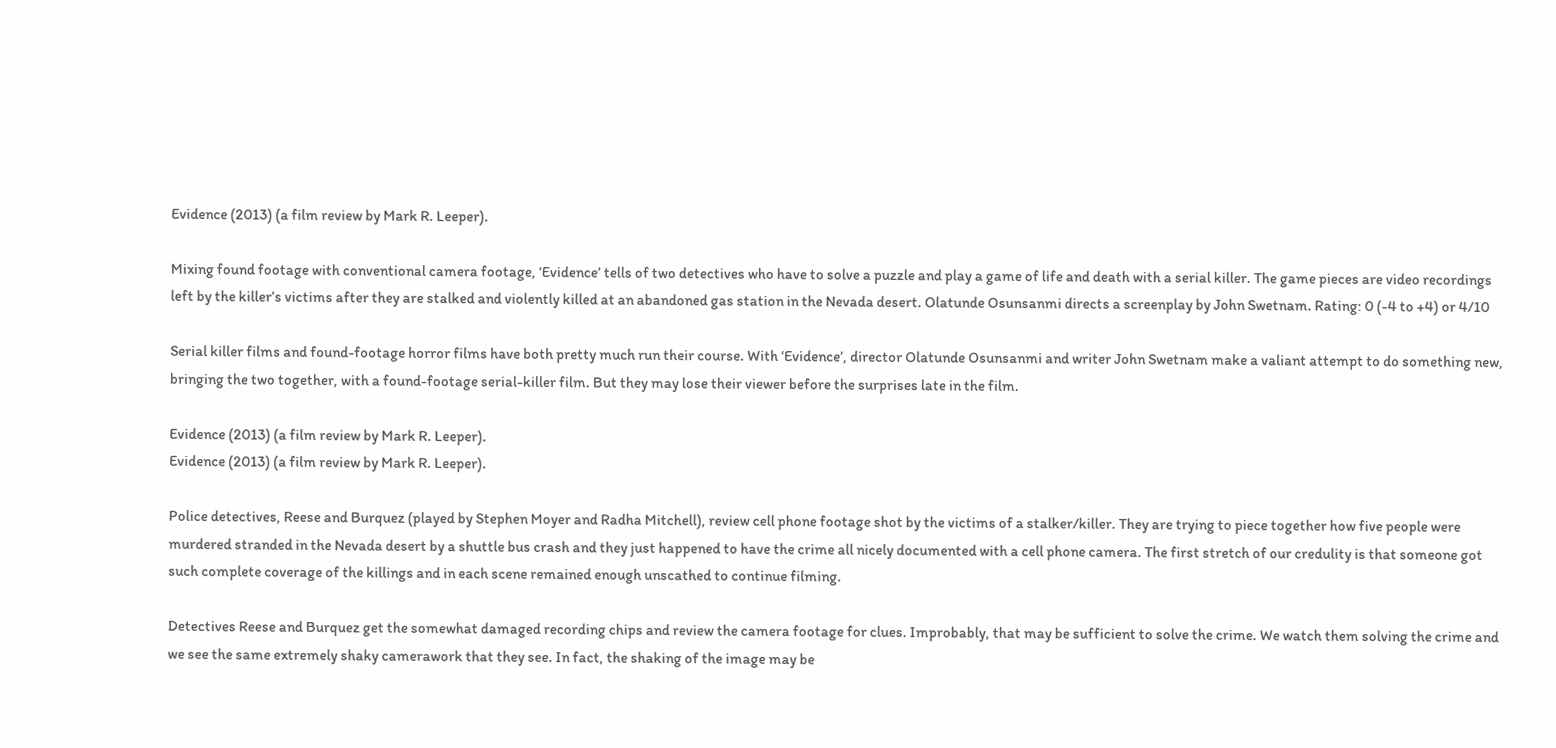Evidence (2013) (a film review by Mark R. Leeper).

Mixing found footage with conventional camera footage, ‘Evidence’ tells of two detectives who have to solve a puzzle and play a game of life and death with a serial killer. The game pieces are video recordings left by the killer’s victims after they are stalked and violently killed at an abandoned gas station in the Nevada desert. Olatunde Osunsanmi directs a screenplay by John Swetnam. Rating: 0 (-4 to +4) or 4/10

Serial killer films and found-footage horror films have both pretty much run their course. With ‘Evidence’, director Olatunde Osunsanmi and writer John Swetnam make a valiant attempt to do something new, bringing the two together, with a found-footage serial-killer film. But they may lose their viewer before the surprises late in the film.

Evidence (2013) (a film review by Mark R. Leeper).
Evidence (2013) (a film review by Mark R. Leeper).

Police detectives, Reese and Burquez (played by Stephen Moyer and Radha Mitchell), review cell phone footage shot by the victims of a stalker/killer. They are trying to piece together how five people were murdered stranded in the Nevada desert by a shuttle bus crash and they just happened to have the crime all nicely documented with a cell phone camera. The first stretch of our credulity is that someone got such complete coverage of the killings and in each scene remained enough unscathed to continue filming.

Detectives Reese and Burquez get the somewhat damaged recording chips and review the camera footage for clues. Improbably, that may be sufficient to solve the crime. We watch them solving the crime and we see the same extremely shaky camerawork that they see. In fact, the shaking of the image may be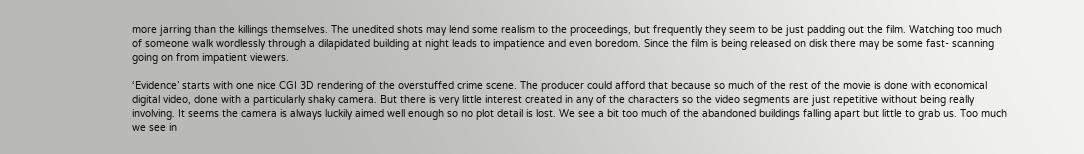more jarring than the killings themselves. The unedited shots may lend some realism to the proceedings, but frequently they seem to be just padding out the film. Watching too much of someone walk wordlessly through a dilapidated building at night leads to impatience and even boredom. Since the film is being released on disk there may be some fast- scanning going on from impatient viewers.

‘Evidence’ starts with one nice CGI 3D rendering of the overstuffed crime scene. The producer could afford that because so much of the rest of the movie is done with economical digital video, done with a particularly shaky camera. But there is very little interest created in any of the characters so the video segments are just repetitive without being really involving. It seems the camera is always luckily aimed well enough so no plot detail is lost. We see a bit too much of the abandoned buildings falling apart but little to grab us. Too much we see in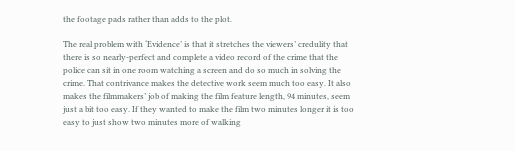the footage pads rather than adds to the plot.

The real problem with ‘Evidence’ is that it stretches the viewers’ credulity that there is so nearly-perfect and complete a video record of the crime that the police can sit in one room watching a screen and do so much in solving the crime. That contrivance makes the detective work seem much too easy. It also makes the filmmakers’ job of making the film feature length, 94 minutes, seem just a bit too easy. If they wanted to make the film two minutes longer it is too easy to just show two minutes more of walking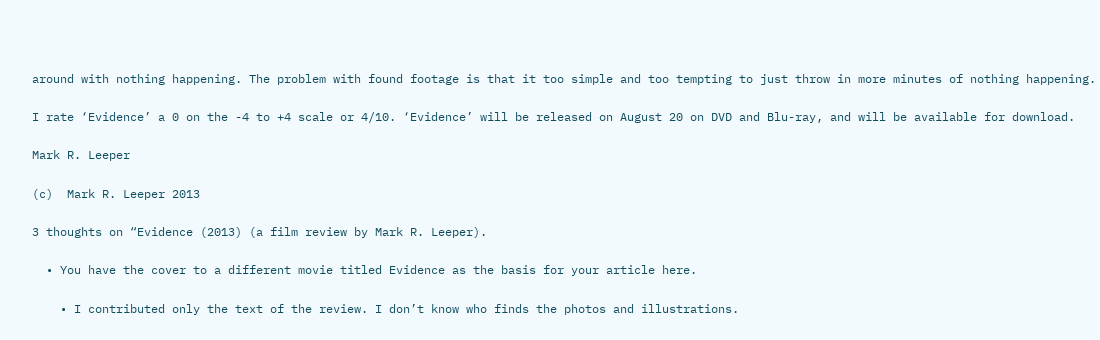around with nothing happening. The problem with found footage is that it too simple and too tempting to just throw in more minutes of nothing happening.

I rate ‘Evidence’ a 0 on the -4 to +4 scale or 4/10. ‘Evidence’ will be released on August 20 on DVD and Blu-ray, and will be available for download.

Mark R. Leeper

(c)  Mark R. Leeper 2013

3 thoughts on “Evidence (2013) (a film review by Mark R. Leeper).

  • You have the cover to a different movie titled Evidence as the basis for your article here.

    • I contributed only the text of the review. I don’t know who finds the photos and illustrations.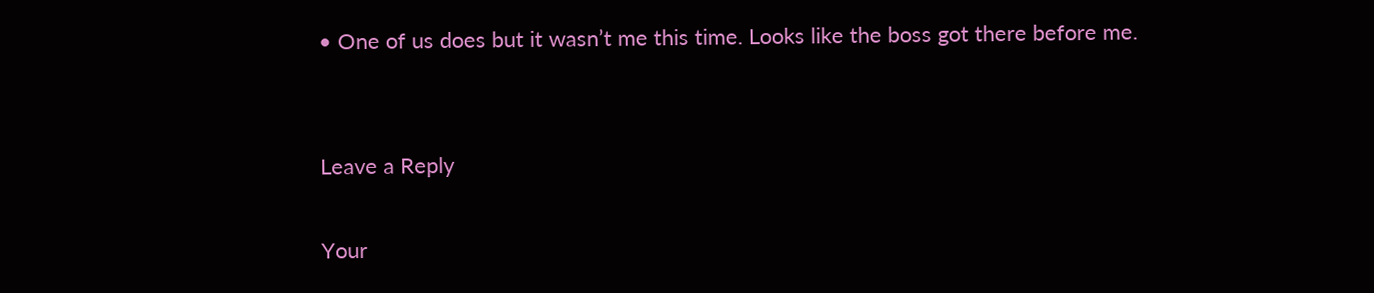• One of us does but it wasn’t me this time. Looks like the boss got there before me.


Leave a Reply

Your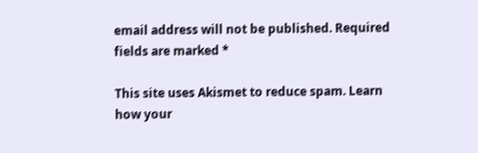email address will not be published. Required fields are marked *

This site uses Akismet to reduce spam. Learn how your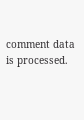comment data is processed.